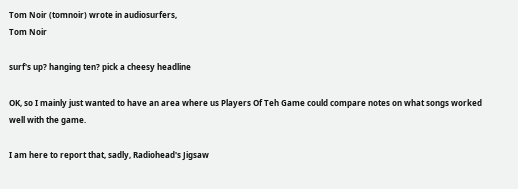Tom Noir (tomnoir) wrote in audiosurfers,
Tom Noir

surf's up? hanging ten? pick a cheesy headline

OK, so I mainly just wanted to have an area where us Players Of Teh Game could compare notes on what songs worked well with the game.

I am here to report that, sadly, Radiohead's Jigsaw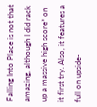Falling Into Place is not that amazing, although I did rack up a massive high score* on it first try. Also, it features a full on upside-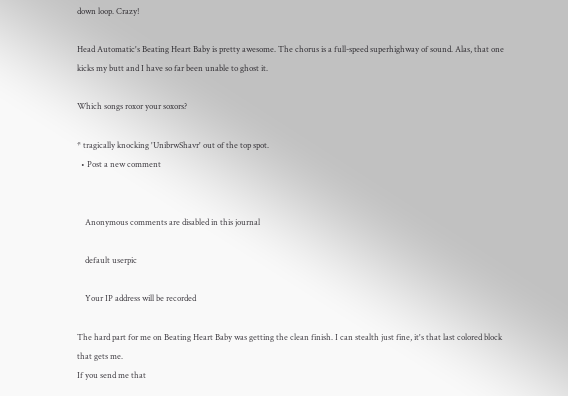down loop. Crazy!

Head Automatic's Beating Heart Baby is pretty awesome. The chorus is a full-speed superhighway of sound. Alas, that one kicks my butt and I have so far been unable to ghost it.

Which songs roxor your soxors?

* tragically knocking 'UnibrwShavr' out of the top spot.
  • Post a new comment


    Anonymous comments are disabled in this journal

    default userpic

    Your IP address will be recorded

The hard part for me on Beating Heart Baby was getting the clean finish. I can stealth just fine, it's that last colored block that gets me.
If you send me that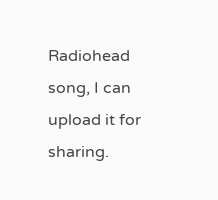Radiohead song, I can upload it for sharing.